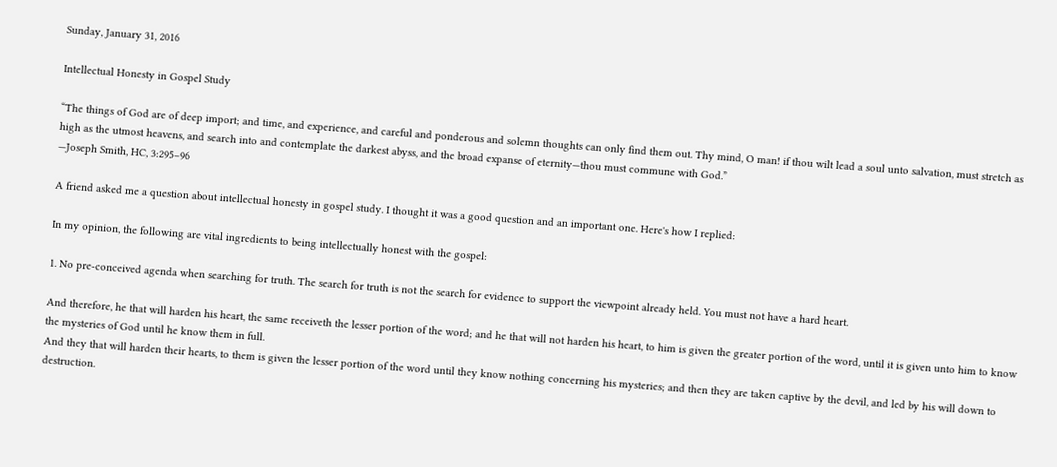Sunday, January 31, 2016

Intellectual Honesty in Gospel Study

“The things of God are of deep import; and time, and experience, and careful and ponderous and solemn thoughts can only find them out. Thy mind, O man! if thou wilt lead a soul unto salvation, must stretch as high as the utmost heavens, and search into and contemplate the darkest abyss, and the broad expanse of eternity—thou must commune with God.”
—Joseph Smith, HC, 3:295–96

A friend asked me a question about intellectual honesty in gospel study. I thought it was a good question and an important one. Here's how I replied:

In my opinion, the following are vital ingredients to being intellectually honest with the gospel:

1. No pre-conceived agenda when searching for truth. The search for truth is not the search for evidence to support the viewpoint already held. You must not have a hard heart.

And therefore, he that will harden his heart, the same receiveth the lesser portion of the word; and he that will not harden his heart, to him is given the greater portion of the word, until it is given unto him to know the mysteries of God until he know them in full.
And they that will harden their hearts, to them is given the lesser portion of the word until they know nothing concerning his mysteries; and then they are taken captive by the devil, and led by his will down to destruction.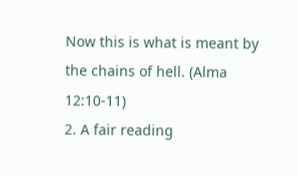Now this is what is meant by the chains of hell. (Alma 12:10-11)
2. A fair reading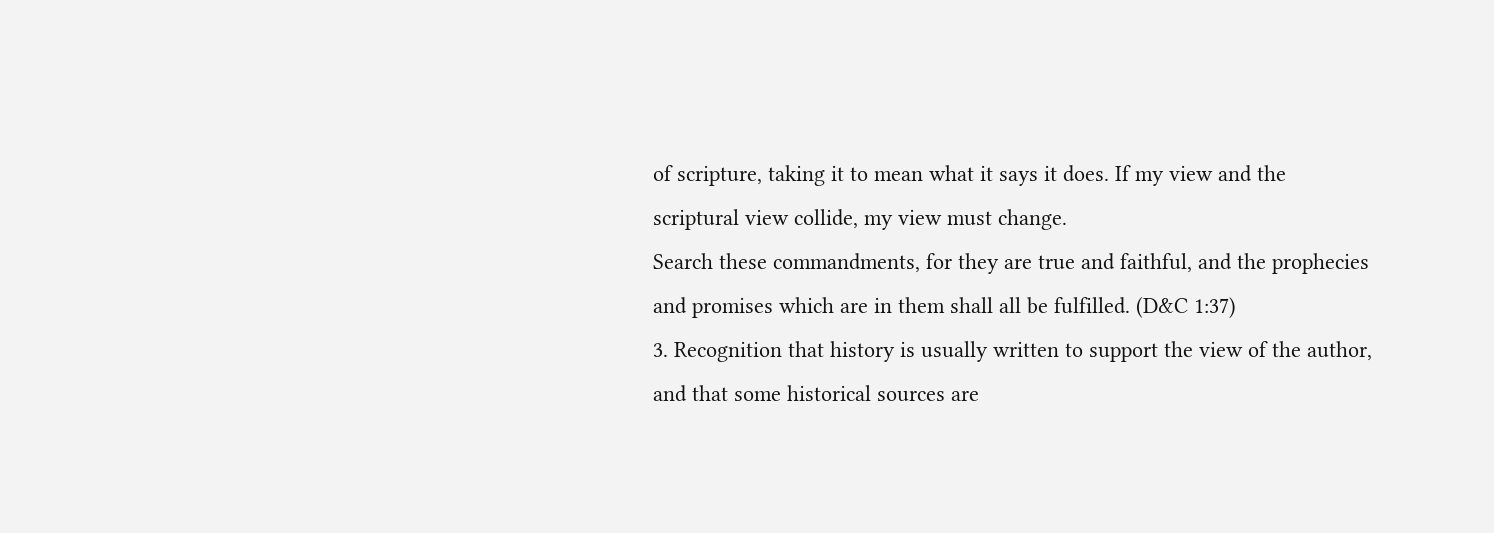of scripture, taking it to mean what it says it does. If my view and the scriptural view collide, my view must change.
Search these commandments, for they are true and faithful, and the prophecies and promises which are in them shall all be fulfilled. (D&C 1:37)
3. Recognition that history is usually written to support the view of the author, and that some historical sources are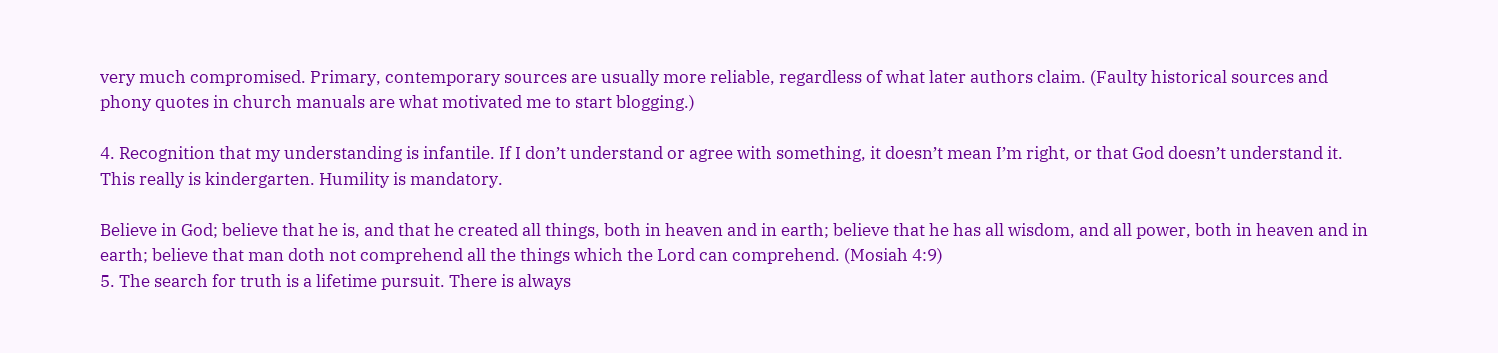very much compromised. Primary, contemporary sources are usually more reliable, regardless of what later authors claim. (Faulty historical sources and phony quotes in church manuals are what motivated me to start blogging.)

4. Recognition that my understanding is infantile. If I don’t understand or agree with something, it doesn’t mean I’m right, or that God doesn’t understand it. This really is kindergarten. Humility is mandatory.

Believe in God; believe that he is, and that he created all things, both in heaven and in earth; believe that he has all wisdom, and all power, both in heaven and in earth; believe that man doth not comprehend all the things which the Lord can comprehend. (Mosiah 4:9)
5. The search for truth is a lifetime pursuit. There is always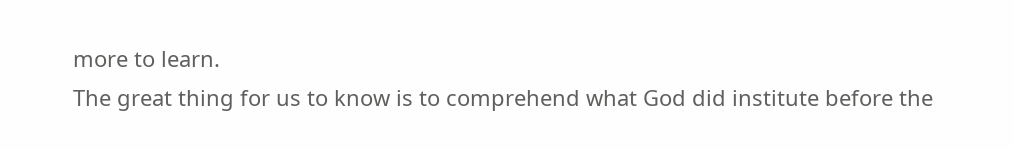more to learn.
The great thing for us to know is to comprehend what God did institute before the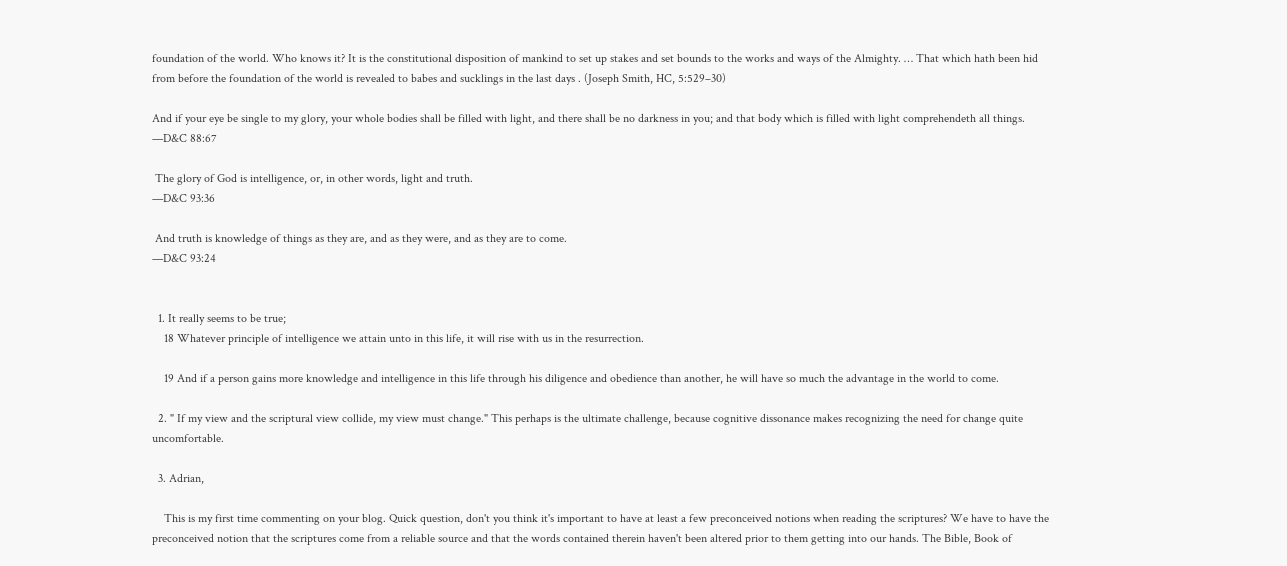foundation of the world. Who knows it? It is the constitutional disposition of mankind to set up stakes and set bounds to the works and ways of the Almighty. … That which hath been hid from before the foundation of the world is revealed to babes and sucklings in the last days . (Joseph Smith, HC, 5:529–30)

And if your eye be single to my glory, your whole bodies shall be filled with light, and there shall be no darkness in you; and that body which is filled with light comprehendeth all things.
—D&C 88:67

 The glory of God is intelligence, or, in other words, light and truth.
—D&C 93:36

 And truth is knowledge of things as they are, and as they were, and as they are to come.
—D&C 93:24


  1. It really seems to be true;
    18 Whatever principle of intelligence we attain unto in this life, it will rise with us in the resurrection.

    19 And if a person gains more knowledge and intelligence in this life through his diligence and obedience than another, he will have so much the advantage in the world to come.

  2. " If my view and the scriptural view collide, my view must change." This perhaps is the ultimate challenge, because cognitive dissonance makes recognizing the need for change quite uncomfortable.

  3. Adrian,

    This is my first time commenting on your blog. Quick question, don't you think it's important to have at least a few preconceived notions when reading the scriptures? We have to have the preconceived notion that the scriptures come from a reliable source and that the words contained therein haven't been altered prior to them getting into our hands. The Bible, Book of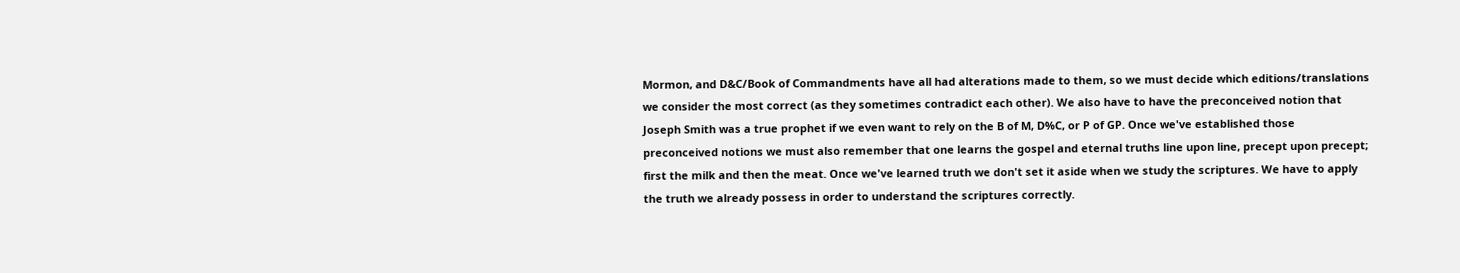Mormon, and D&C/Book of Commandments have all had alterations made to them, so we must decide which editions/translations we consider the most correct (as they sometimes contradict each other). We also have to have the preconceived notion that Joseph Smith was a true prophet if we even want to rely on the B of M, D%C, or P of GP. Once we've established those preconceived notions we must also remember that one learns the gospel and eternal truths line upon line, precept upon precept; first the milk and then the meat. Once we've learned truth we don't set it aside when we study the scriptures. We have to apply the truth we already possess in order to understand the scriptures correctly.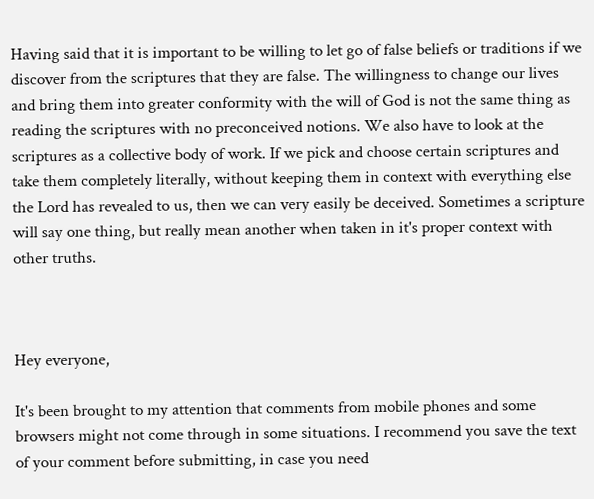Having said that it is important to be willing to let go of false beliefs or traditions if we discover from the scriptures that they are false. The willingness to change our lives and bring them into greater conformity with the will of God is not the same thing as reading the scriptures with no preconceived notions. We also have to look at the scriptures as a collective body of work. If we pick and choose certain scriptures and take them completely literally, without keeping them in context with everything else the Lord has revealed to us, then we can very easily be deceived. Sometimes a scripture will say one thing, but really mean another when taken in it's proper context with other truths.



Hey everyone,

It's been brought to my attention that comments from mobile phones and some browsers might not come through in some situations. I recommend you save the text of your comment before submitting, in case you need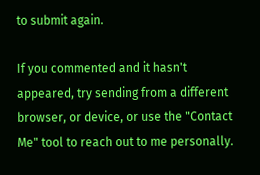to submit again.

If you commented and it hasn't appeared, try sending from a different browser, or device, or use the "Contact Me" tool to reach out to me personally.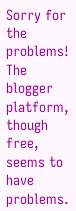Sorry for the problems! The blogger platform, though free, seems to have problems.